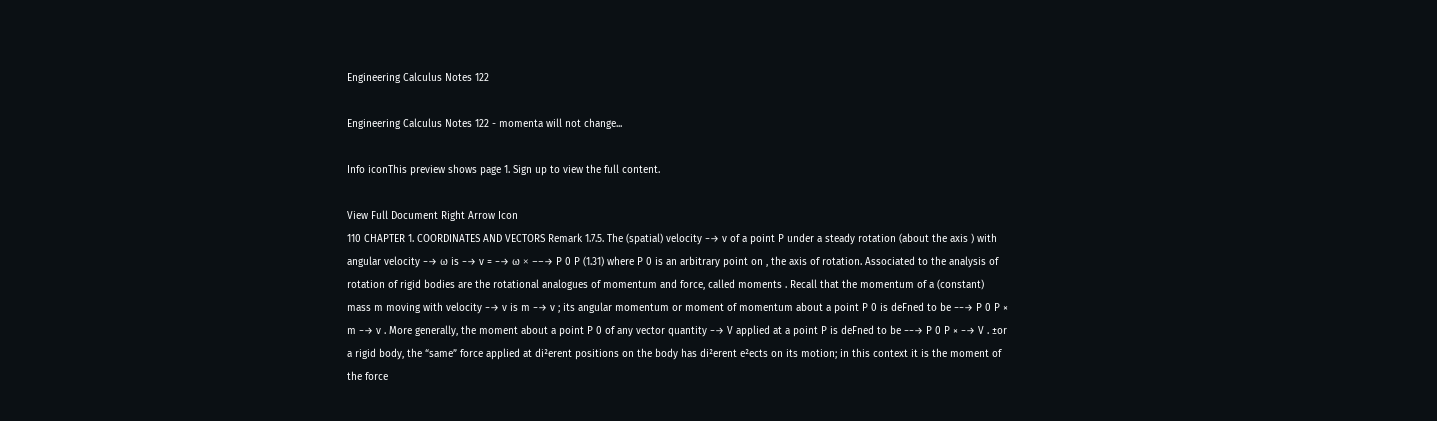Engineering Calculus Notes 122

Engineering Calculus Notes 122 - momenta will not change...

Info iconThis preview shows page 1. Sign up to view the full content.

View Full Document Right Arrow Icon
110 CHAPTER 1. COORDINATES AND VECTORS Remark 1.7.5. The (spatial) velocity −→ v of a point P under a steady rotation (about the axis ) with angular velocity −→ ω is −→ v = −→ ω × −−→ P 0 P (1.31) where P 0 is an arbitrary point on , the axis of rotation. Associated to the analysis of rotation of rigid bodies are the rotational analogues of momentum and force, called moments . Recall that the momentum of a (constant) mass m moving with velocity −→ v is m −→ v ; its angular momentum or moment of momentum about a point P 0 is deFned to be −−→ P 0 P × m −→ v . More generally, the moment about a point P 0 of any vector quantity −→ V applied at a point P is deFned to be −−→ P 0 P × −→ V . ±or a rigid body, the “same” force applied at di²erent positions on the body has di²erent e²ects on its motion; in this context it is the moment of the force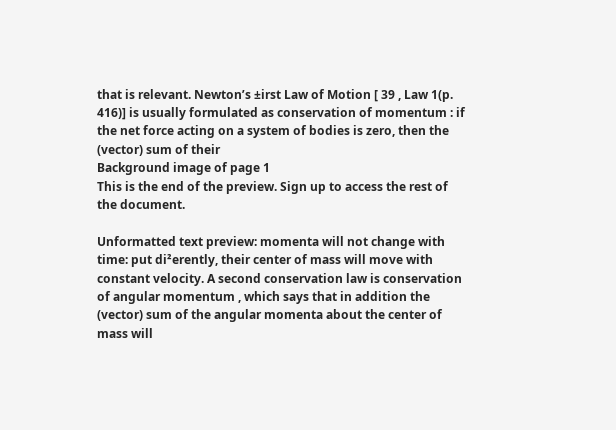that is relevant. Newton’s ±irst Law of Motion [ 39 , Law 1(p. 416)] is usually formulated as conservation of momentum : if the net force acting on a system of bodies is zero, then the (vector) sum of their
Background image of page 1
This is the end of the preview. Sign up to access the rest of the document.

Unformatted text preview: momenta will not change with time: put di²erently, their center of mass will move with constant velocity. A second conservation law is conservation of angular momentum , which says that in addition the (vector) sum of the angular momenta about the center of mass will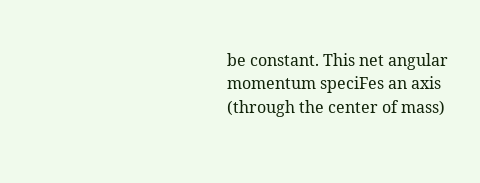be constant. This net angular momentum speciFes an axis (through the center of mass)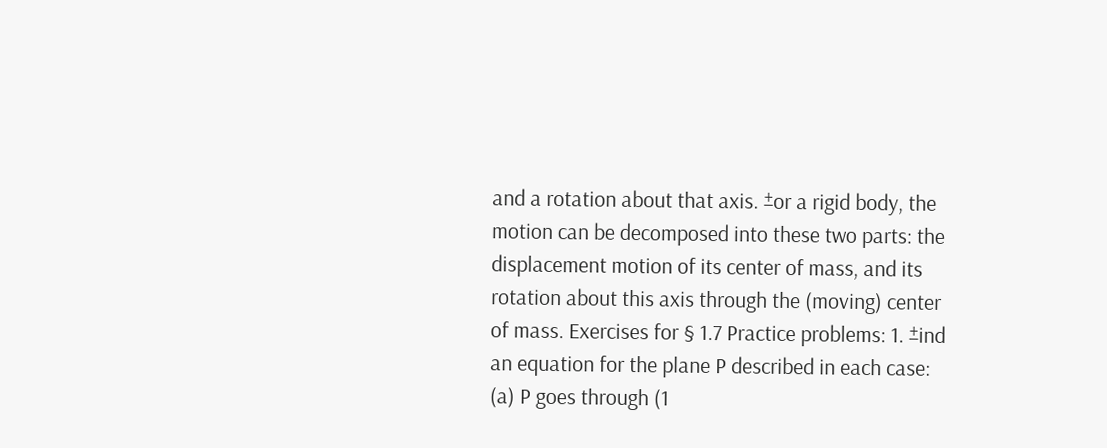and a rotation about that axis. ±or a rigid body, the motion can be decomposed into these two parts: the displacement motion of its center of mass, and its rotation about this axis through the (moving) center of mass. Exercises for § 1.7 Practice problems: 1. ±ind an equation for the plane P described in each case: (a) P goes through (1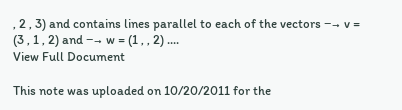, 2 , 3) and contains lines parallel to each of the vectors −→ v = (3 , 1 , 2) and −→ w = (1 , , 2) ....
View Full Document

This note was uploaded on 10/20/2011 for the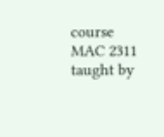course MAC 2311 taught by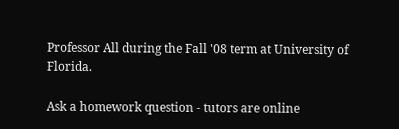Professor All during the Fall '08 term at University of Florida.

Ask a homework question - tutors are online